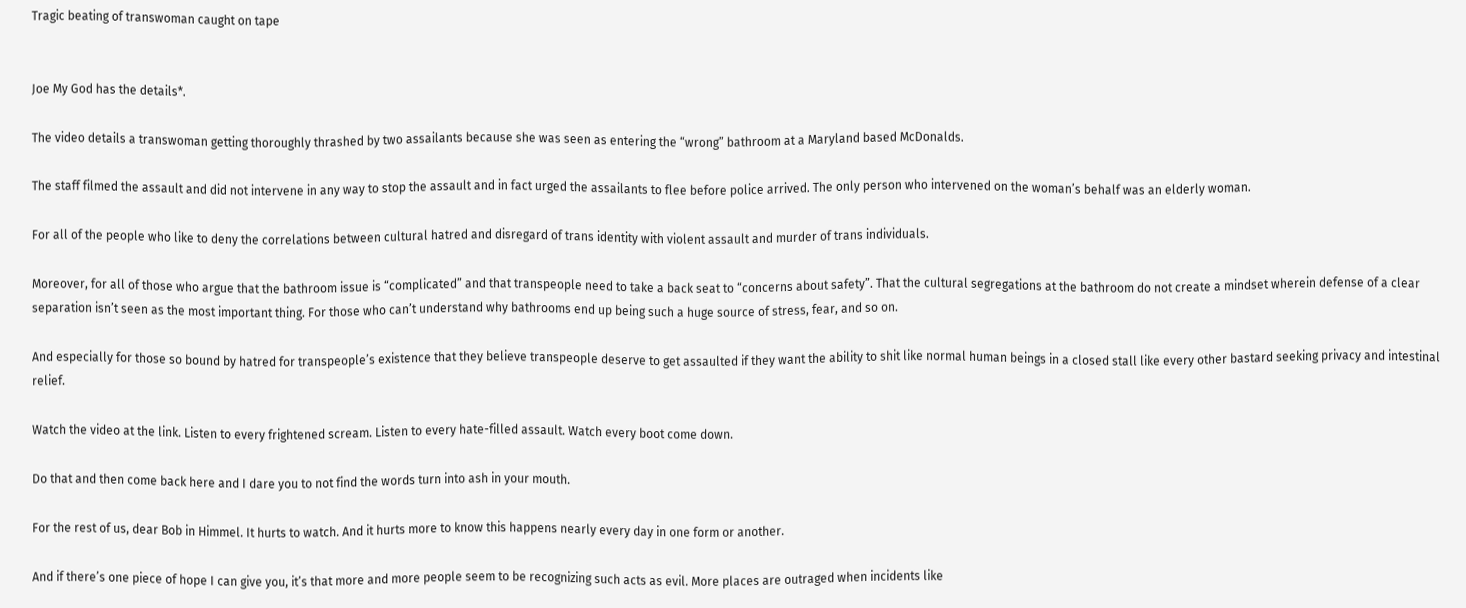Tragic beating of transwoman caught on tape


Joe My God has the details*.

The video details a transwoman getting thoroughly thrashed by two assailants because she was seen as entering the “wrong” bathroom at a Maryland based McDonalds.

The staff filmed the assault and did not intervene in any way to stop the assault and in fact urged the assailants to flee before police arrived. The only person who intervened on the woman’s behalf was an elderly woman.

For all of the people who like to deny the correlations between cultural hatred and disregard of trans identity with violent assault and murder of trans individuals.

Moreover, for all of those who argue that the bathroom issue is “complicated” and that transpeople need to take a back seat to “concerns about safety”. That the cultural segregations at the bathroom do not create a mindset wherein defense of a clear separation isn’t seen as the most important thing. For those who can’t understand why bathrooms end up being such a huge source of stress, fear, and so on.

And especially for those so bound by hatred for transpeople’s existence that they believe transpeople deserve to get assaulted if they want the ability to shit like normal human beings in a closed stall like every other bastard seeking privacy and intestinal relief.

Watch the video at the link. Listen to every frightened scream. Listen to every hate-filled assault. Watch every boot come down.

Do that and then come back here and I dare you to not find the words turn into ash in your mouth.

For the rest of us, dear Bob in Himmel. It hurts to watch. And it hurts more to know this happens nearly every day in one form or another.

And if there’s one piece of hope I can give you, it’s that more and more people seem to be recognizing such acts as evil. More places are outraged when incidents like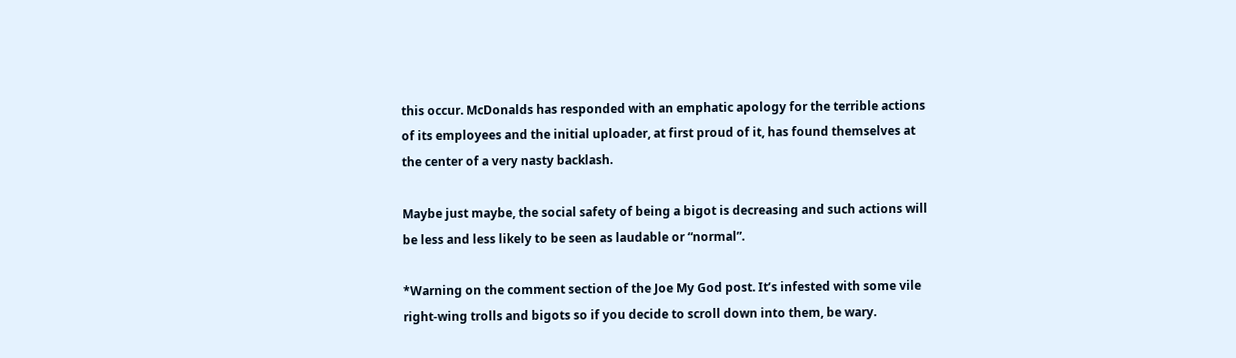this occur. McDonalds has responded with an emphatic apology for the terrible actions of its employees and the initial uploader, at first proud of it, has found themselves at the center of a very nasty backlash.

Maybe just maybe, the social safety of being a bigot is decreasing and such actions will be less and less likely to be seen as laudable or “normal”.

*Warning on the comment section of the Joe My God post. It’s infested with some vile right-wing trolls and bigots so if you decide to scroll down into them, be wary.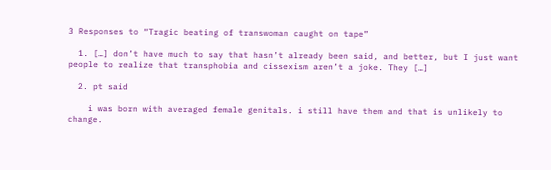3 Responses to “Tragic beating of transwoman caught on tape”

  1. […] don’t have much to say that hasn’t already been said, and better, but I just want people to realize that transphobia and cissexism aren’t a joke. They […]

  2. pt said

    i was born with averaged female genitals. i still have them and that is unlikely to change.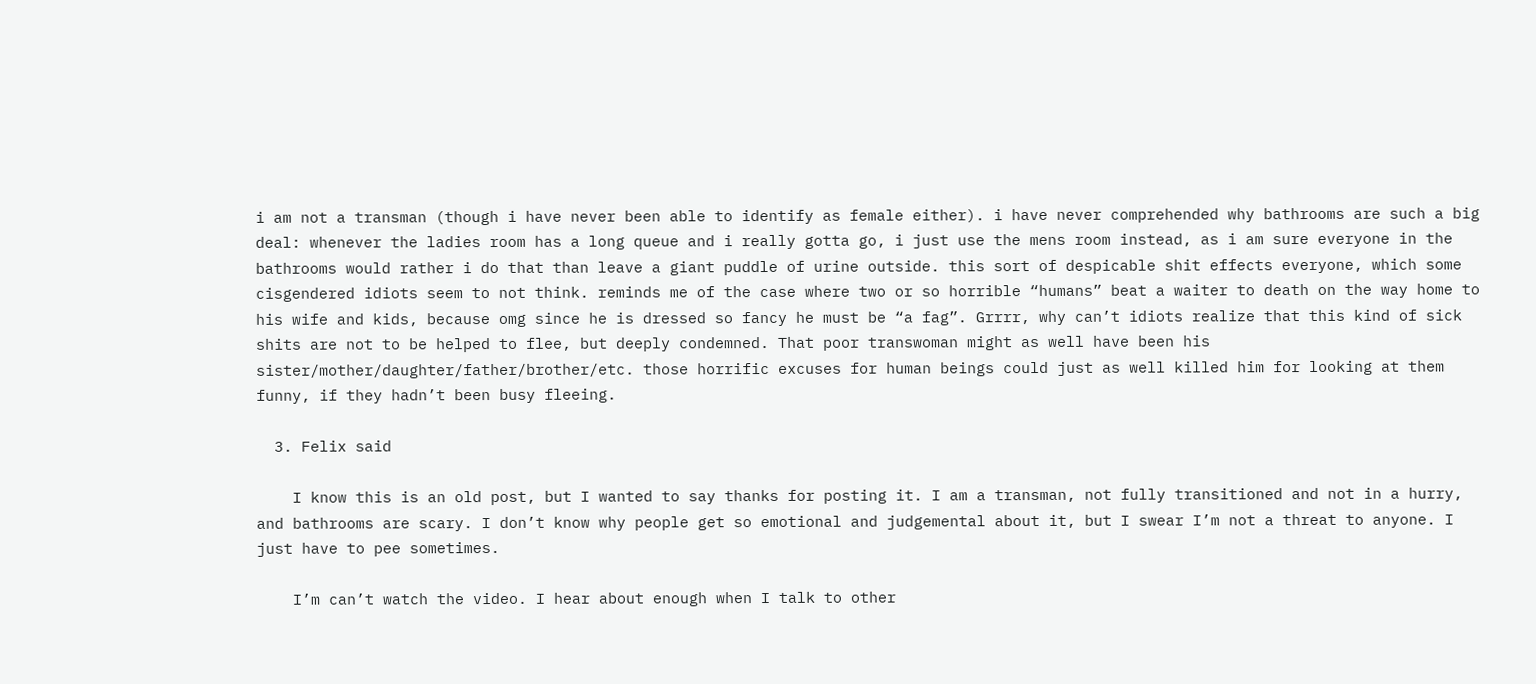i am not a transman (though i have never been able to identify as female either). i have never comprehended why bathrooms are such a big deal: whenever the ladies room has a long queue and i really gotta go, i just use the mens room instead, as i am sure everyone in the bathrooms would rather i do that than leave a giant puddle of urine outside. this sort of despicable shit effects everyone, which some cisgendered idiots seem to not think. reminds me of the case where two or so horrible “humans” beat a waiter to death on the way home to his wife and kids, because omg since he is dressed so fancy he must be “a fag”. Grrrr, why can’t idiots realize that this kind of sick shits are not to be helped to flee, but deeply condemned. That poor transwoman might as well have been his sister/mother/daughter/father/brother/etc. those horrific excuses for human beings could just as well killed him for looking at them funny, if they hadn’t been busy fleeing.

  3. Felix said

    I know this is an old post, but I wanted to say thanks for posting it. I am a transman, not fully transitioned and not in a hurry, and bathrooms are scary. I don’t know why people get so emotional and judgemental about it, but I swear I’m not a threat to anyone. I just have to pee sometimes.

    I’m can’t watch the video. I hear about enough when I talk to other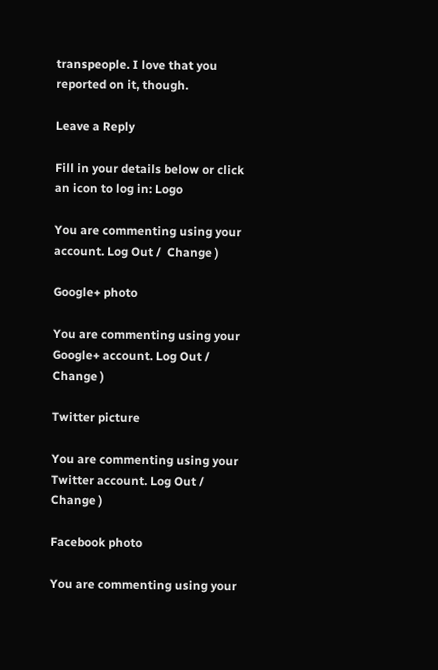transpeople. I love that you reported on it, though.

Leave a Reply

Fill in your details below or click an icon to log in: Logo

You are commenting using your account. Log Out /  Change )

Google+ photo

You are commenting using your Google+ account. Log Out /  Change )

Twitter picture

You are commenting using your Twitter account. Log Out /  Change )

Facebook photo

You are commenting using your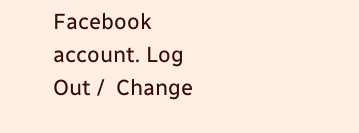Facebook account. Log Out /  Change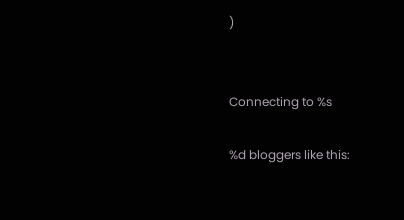)


Connecting to %s

%d bloggers like this: